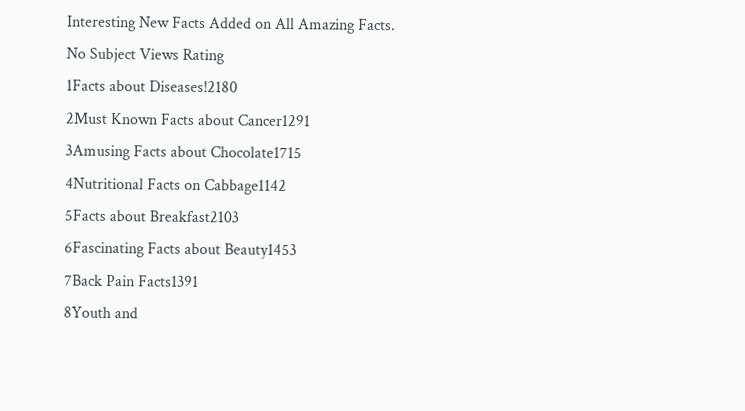Interesting New Facts Added on All Amazing Facts.
No Subject Views Rating
1Facts about Diseases!2180
2Must Known Facts about Cancer1291
3Amusing Facts about Chocolate1715
4Nutritional Facts on Cabbage1142
5Facts about Breakfast2103
6Fascinating Facts about Beauty1453
7Back Pain Facts1391
8Youth and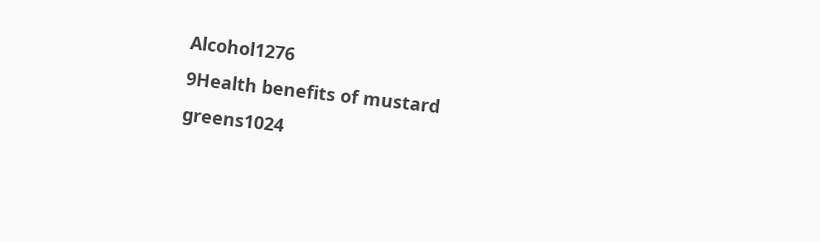Alcohol1276
9Health benefits of mustard greens1024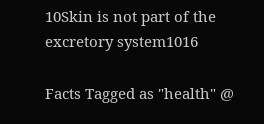10Skin is not part of the excretory system1016

Facts Tagged as "health" @